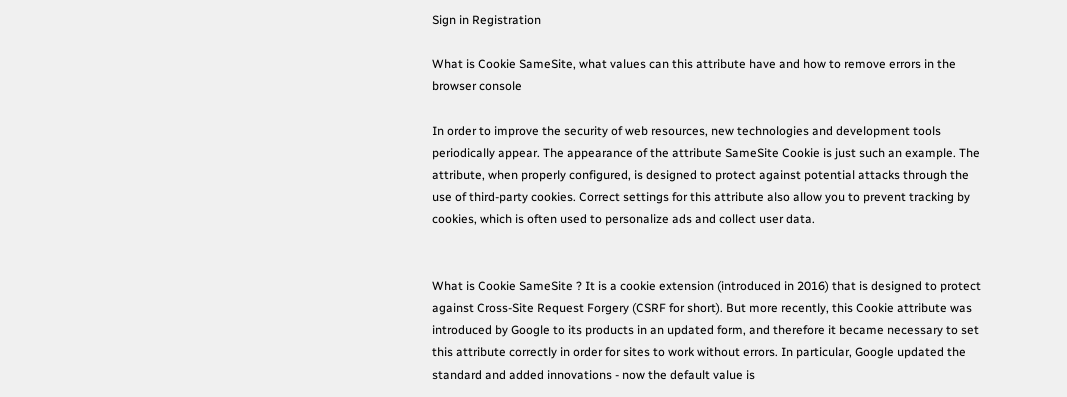Sign in Registration

What is Cookie SameSite, what values can this attribute have and how to remove errors in the browser console

In order to improve the security of web resources, new technologies and development tools periodically appear. The appearance of the attribute SameSite Cookie is just such an example. The attribute, when properly configured, is designed to protect against potential attacks through the use of third-party cookies. Correct settings for this attribute also allow you to prevent tracking by cookies, which is often used to personalize ads and collect user data.


What is Cookie SameSite ? It is a cookie extension (introduced in 2016) that is designed to protect against Cross-Site Request Forgery (CSRF for short). But more recently, this Cookie attribute was introduced by Google to its products in an updated form, and therefore it became necessary to set this attribute correctly in order for sites to work without errors. In particular, Google updated the standard and added innovations - now the default value is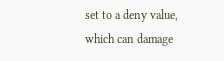set to a deny value, which can damage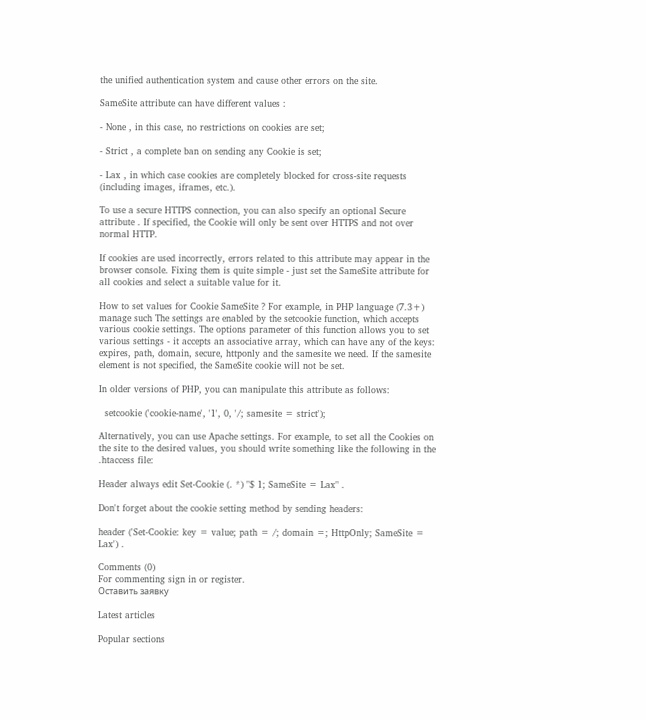the unified authentication system and cause other errors on the site.

SameSite attribute can have different values :

- None , in this case, no restrictions on cookies are set;

- Strict , a complete ban on sending any Cookie is set;

- Lax , in which case cookies are completely blocked for cross-site requests (including images, iframes, etc.).

To use a secure HTTPS connection, you can also specify an optional Secure attribute . If specified, the Cookie will only be sent over HTTPS and not over normal HTTP.

If cookies are used incorrectly, errors related to this attribute may appear in the browser console. Fixing them is quite simple - just set the SameSite attribute for all cookies and select a suitable value for it.

How to set values for Cookie SameSite ? For example, in PHP language (7.3+) manage such The settings are enabled by the setcookie function, which accepts various cookie settings. The options parameter of this function allows you to set various settings - it accepts an associative array, which can have any of the keys: expires, path, domain, secure, httponly and the samesite we need. If the samesite element is not specified, the SameSite cookie will not be set.

In older versions of PHP, you can manipulate this attribute as follows:

  setcookie ('cookie-name', '1', 0, '/; samesite = strict');

Alternatively, you can use Apache settings. For example, to set all the Cookies on the site to the desired values, you should write something like the following in the .htaccess file:

Header always edit Set-Cookie (. *) "$ 1; SameSite = Lax" .

Don't forget about the cookie setting method by sending headers:

header ('Set-Cookie: key = value; path = /; domain =; HttpOnly; SameSite = Lax') .

Comments (0)
For commenting sign in or register.
Оставить заявку

Latest articles

Popular sections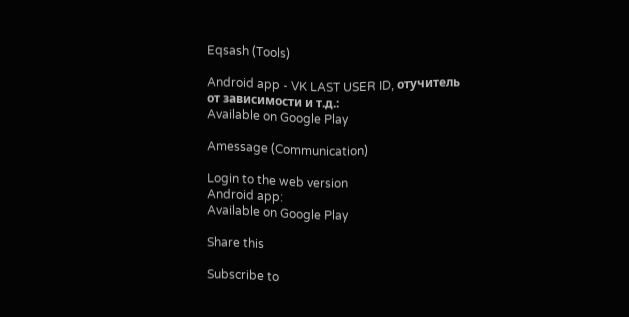Eqsash (Tools)

Android app - VK LAST USER ID, отучитель от зависимости и т.д.:
Available on Google Play

Amessage (Communication)

Login to the web version
Android app:
Available on Google Play

Share this

Subscribe to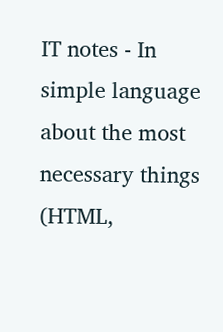IT notes - In simple language about the most necessary things (HTML,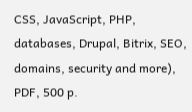CSS, JavaScript, PHP, databases, Drupal, Bitrix, SEO, domains, security and more), PDF, 500 p.